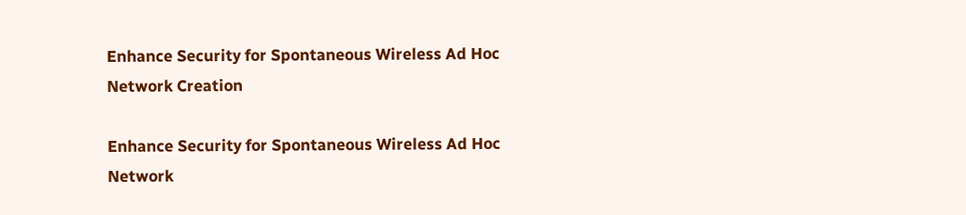Enhance Security for Spontaneous Wireless Ad Hoc Network Creation

Enhance Security for Spontaneous Wireless Ad Hoc Network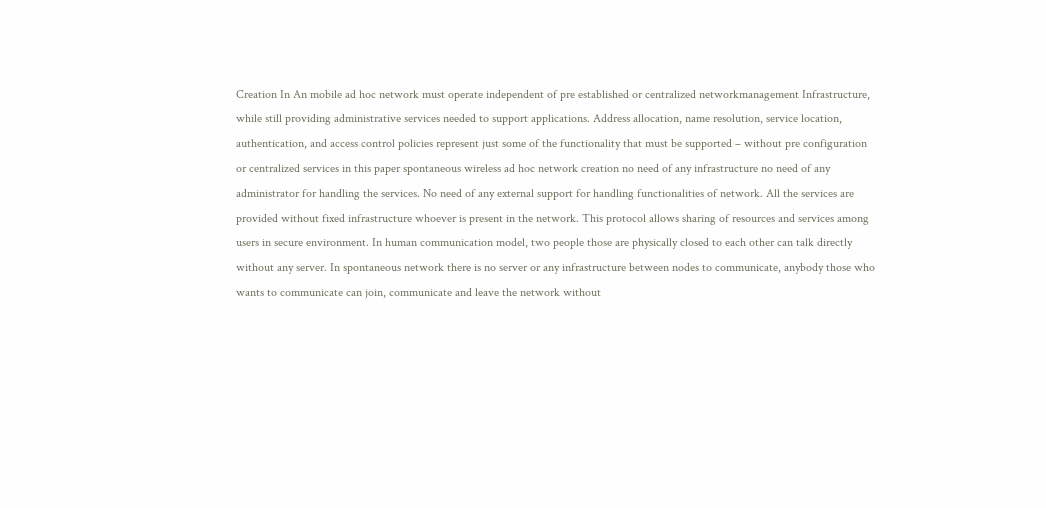Creation In An mobile ad hoc network must operate independent of pre established or centralized networkmanagement Infrastructure, while still providing administrative services needed to support applications. Address allocation, name resolution, service location, authentication, and access control policies represent just some of the functionality that must be supported – without pre configuration or centralized services in this paper spontaneous wireless ad hoc network creation no need of any infrastructure no need of any administrator for handling the services. No need of any external support for handling functionalities of network. All the services are provided without fixed infrastructure whoever is present in the network. This protocol allows sharing of resources and services among users in secure environment. In human communication model, two people those are physically closed to each other can talk directly without any server. In spontaneous network there is no server or any infrastructure between nodes to communicate, anybody those who wants to communicate can join, communicate and leave the network without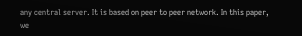any central server. It is based on peer to peer network. In this paper, we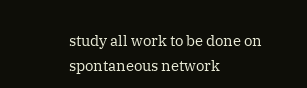study all work to be done on spontaneous network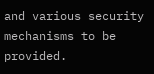and various security mechanisms to be provided.